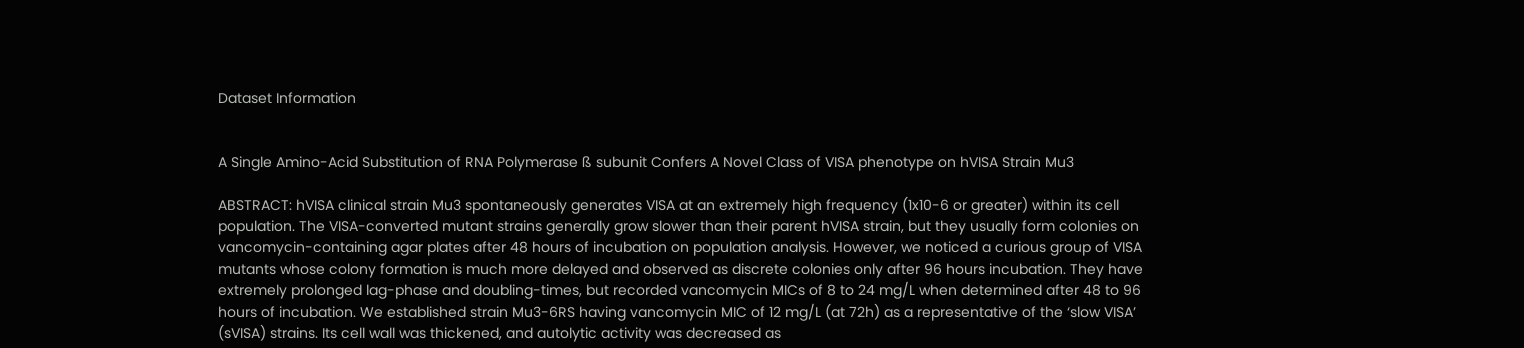Dataset Information


A Single Amino-Acid Substitution of RNA Polymerase ß subunit Confers A Novel Class of VISA phenotype on hVISA Strain Mu3

ABSTRACT: hVISA clinical strain Mu3 spontaneously generates VISA at an extremely high frequency (1x10-6 or greater) within its cell population. The VISA-converted mutant strains generally grow slower than their parent hVISA strain, but they usually form colonies on vancomycin-containing agar plates after 48 hours of incubation on population analysis. However, we noticed a curious group of VISA mutants whose colony formation is much more delayed and observed as discrete colonies only after 96 hours incubation. They have extremely prolonged lag-phase and doubling-times, but recorded vancomycin MICs of 8 to 24 mg/L when determined after 48 to 96 hours of incubation. We established strain Mu3-6RS having vancomycin MIC of 12 mg/L (at 72h) as a representative of the ‘slow VISA’ (sVISA) strains. Its cell wall was thickened, and autolytic activity was decreased as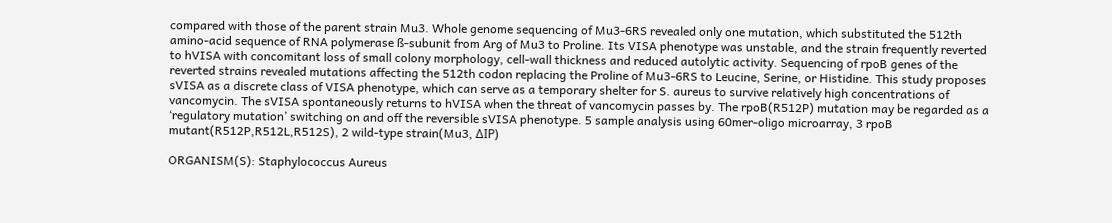compared with those of the parent strain Mu3. Whole genome sequencing of Mu3-6RS revealed only one mutation, which substituted the 512th amino-acid sequence of RNA polymerase ß-subunit from Arg of Mu3 to Proline. Its VISA phenotype was unstable, and the strain frequently reverted to hVISA with concomitant loss of small colony morphology, cell-wall thickness and reduced autolytic activity. Sequencing of rpoB genes of the reverted strains revealed mutations affecting the 512th codon replacing the Proline of Mu3-6RS to Leucine, Serine, or Histidine. This study proposes sVISA as a discrete class of VISA phenotype, which can serve as a temporary shelter for S. aureus to survive relatively high concentrations of vancomycin. The sVISA spontaneously returns to hVISA when the threat of vancomycin passes by. The rpoB(R512P) mutation may be regarded as a ‘regulatory mutation’ switching on and off the reversible sVISA phenotype. 5 sample analysis using 60mer-oligo microarray, 3 rpoB mutant(R512P,R512L,R512S), 2 wild-type strain(Mu3, ΔIP)

ORGANISM(S): Staphylococcus Aureus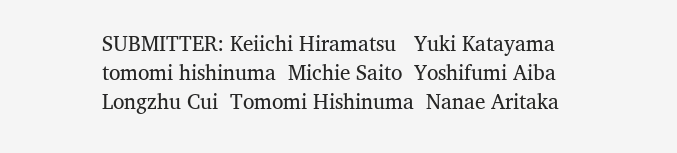SUBMITTER: Keiichi Hiramatsu   Yuki Katayama  tomomi hishinuma  Michie Saito  Yoshifumi Aiba  Longzhu Cui  Tomomi Hishinuma  Nanae Aritaka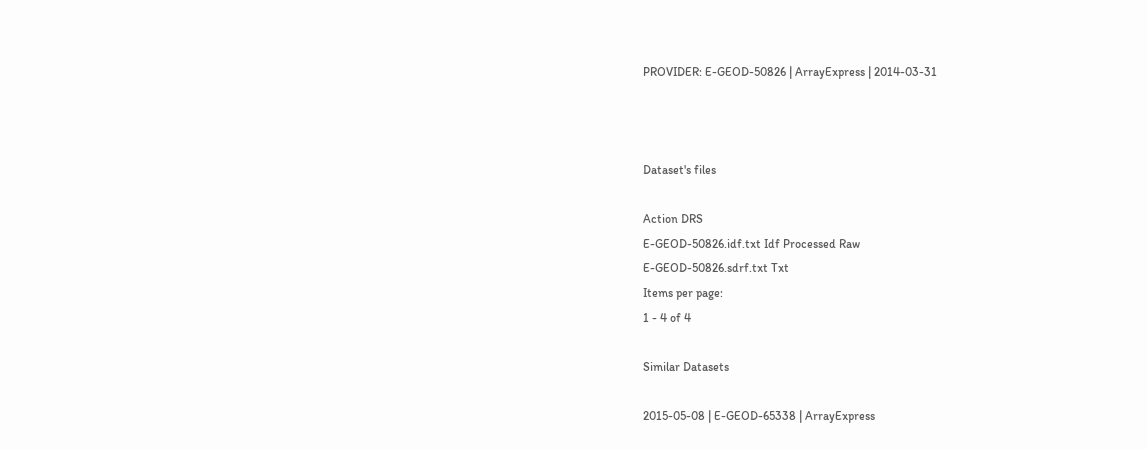PROVIDER: E-GEOD-50826 | ArrayExpress | 2014-03-31



Dataset's files

Action DRS
E-GEOD-50826.idf.txt Idf Processed Raw
E-GEOD-50826.sdrf.txt Txt
Items per page:
1 - 4 of 4

Similar Datasets

2015-05-08 | E-GEOD-65338 | ArrayExpress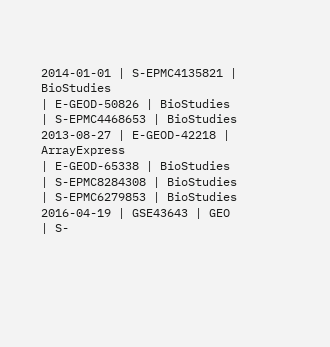2014-01-01 | S-EPMC4135821 | BioStudies
| E-GEOD-50826 | BioStudies
| S-EPMC4468653 | BioStudies
2013-08-27 | E-GEOD-42218 | ArrayExpress
| E-GEOD-65338 | BioStudies
| S-EPMC8284308 | BioStudies
| S-EPMC6279853 | BioStudies
2016-04-19 | GSE43643 | GEO
| S-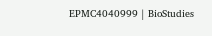EPMC4040999 | BioStudies